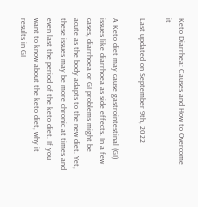Keto Diarrhea: Causes and How to Overcome it

Last updated on September 9th, 2022

A Keto diet may cause gastrointestinal (GI) issues like diarrhoea as side effects. In a few cases, diarrhoea or GI problems might be acute as the body adapts to the new diet. Yet, these issues may be more chronic at times and even last the period of the keto diet. If you want to know about the keto diet, why it results in GI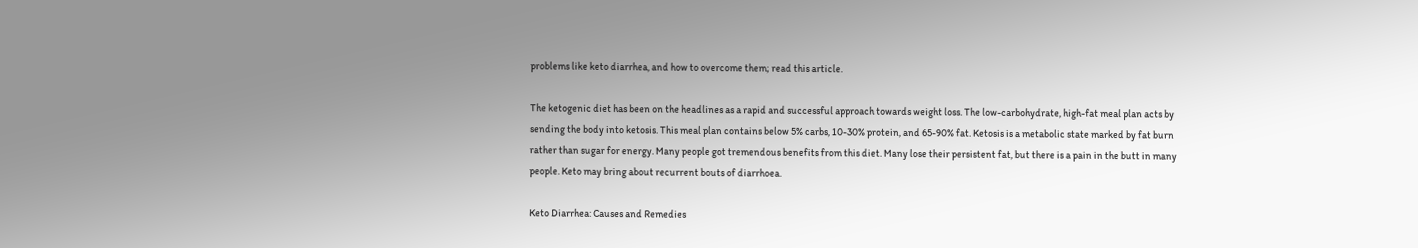problems like keto diarrhea, and how to overcome them; read this article.

The ketogenic diet has been on the headlines as a rapid and successful approach towards weight loss. The low-carbohydrate, high-fat meal plan acts by sending the body into ketosis. This meal plan contains below 5% carbs, 10-30% protein, and 65-90% fat. Ketosis is a metabolic state marked by fat burn rather than sugar for energy. Many people got tremendous benefits from this diet. Many lose their persistent fat, but there is a pain in the butt in many people. Keto may bring about recurrent bouts of diarrhoea.

Keto Diarrhea: Causes and Remedies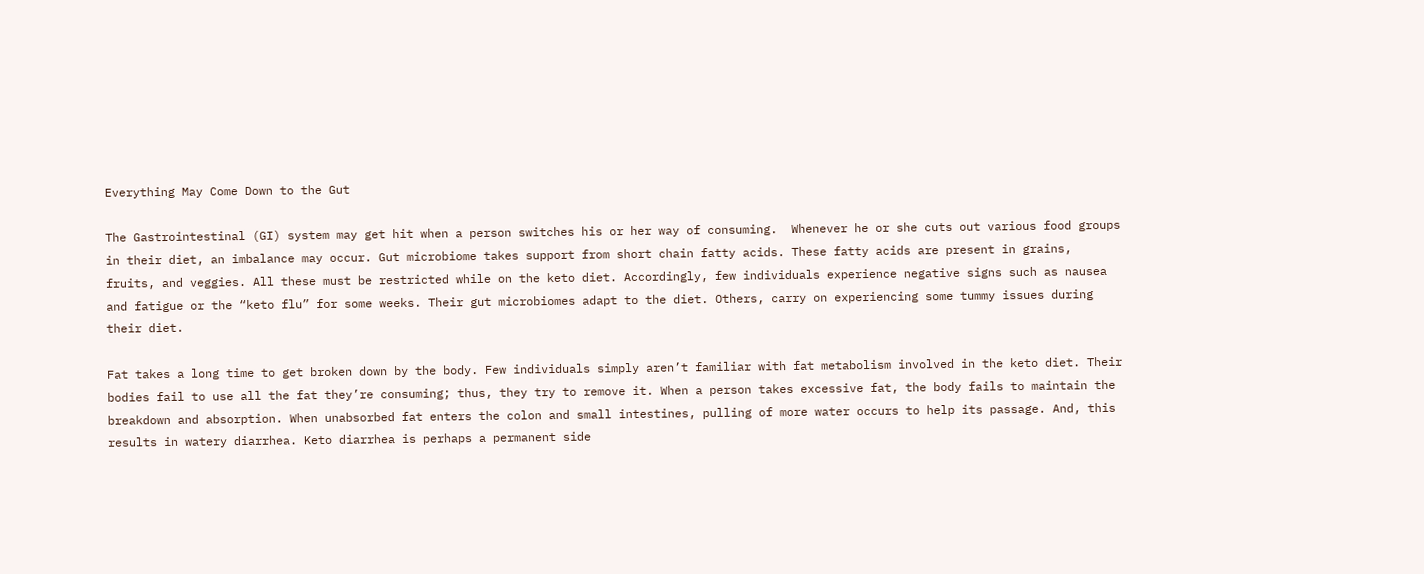Everything May Come Down to the Gut

The Gastrointestinal (GI) system may get hit when a person switches his or her way of consuming.  Whenever he or she cuts out various food groups in their diet, an imbalance may occur. Gut microbiome takes support from short chain fatty acids. These fatty acids are present in grains, fruits, and veggies. All these must be restricted while on the keto diet. Accordingly, few individuals experience negative signs such as nausea and fatigue or the “keto flu” for some weeks. Their gut microbiomes adapt to the diet. Others, carry on experiencing some tummy issues during their diet.

Fat takes a long time to get broken down by the body. Few individuals simply aren’t familiar with fat metabolism involved in the keto diet. Their bodies fail to use all the fat they’re consuming; thus, they try to remove it. When a person takes excessive fat, the body fails to maintain the breakdown and absorption. When unabsorbed fat enters the colon and small intestines, pulling of more water occurs to help its passage. And, this results in watery diarrhea. Keto diarrhea is perhaps a permanent side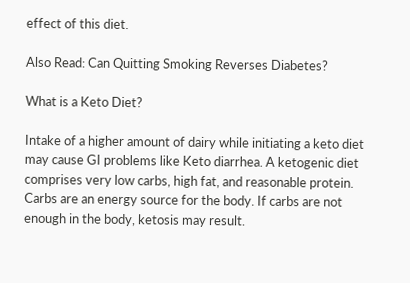effect of this diet.

Also Read: Can Quitting Smoking Reverses Diabetes?

What is a Keto Diet?

Intake of a higher amount of dairy while initiating a keto diet may cause GI problems like Keto diarrhea. A ketogenic diet comprises very low carbs, high fat, and reasonable protein. Carbs are an energy source for the body. If carbs are not enough in the body, ketosis may result.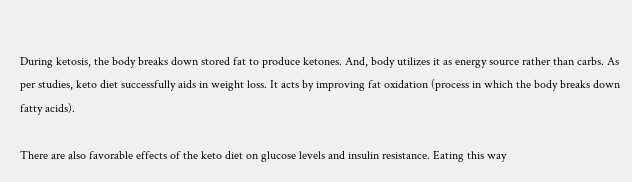During ketosis, the body breaks down stored fat to produce ketones. And, body utilizes it as energy source rather than carbs. As per studies, keto diet successfully aids in weight loss. It acts by improving fat oxidation (process in which the body breaks down fatty acids).

There are also favorable effects of the keto diet on glucose levels and insulin resistance. Eating this way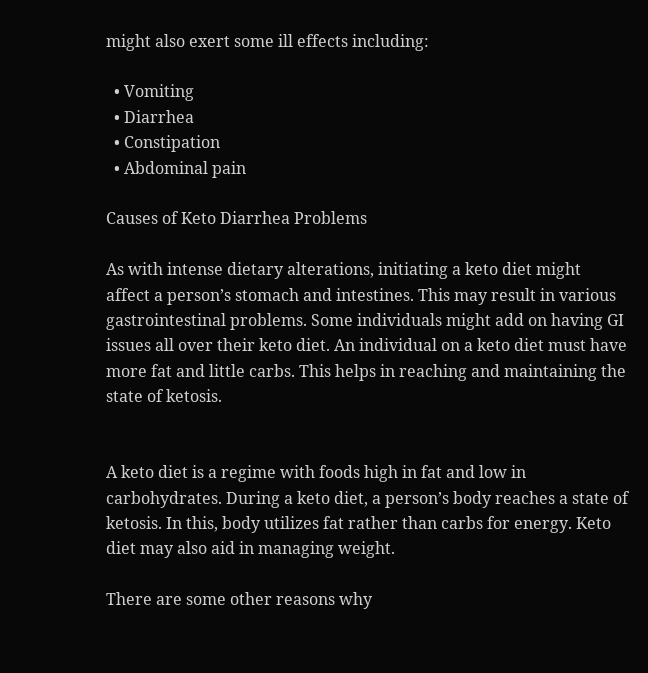might also exert some ill effects including:

  • Vomiting
  • Diarrhea
  • Constipation
  • Abdominal pain

Causes of Keto Diarrhea Problems

As with intense dietary alterations, initiating a keto diet might affect a person’s stomach and intestines. This may result in various gastrointestinal problems. Some individuals might add on having GI issues all over their keto diet. An individual on a keto diet must have more fat and little carbs. This helps in reaching and maintaining the state of ketosis.


A keto diet is a regime with foods high in fat and low in carbohydrates. During a keto diet, a person’s body reaches a state of ketosis. In this, body utilizes fat rather than carbs for energy. Keto diet may also aid in managing weight.

There are some other reasons why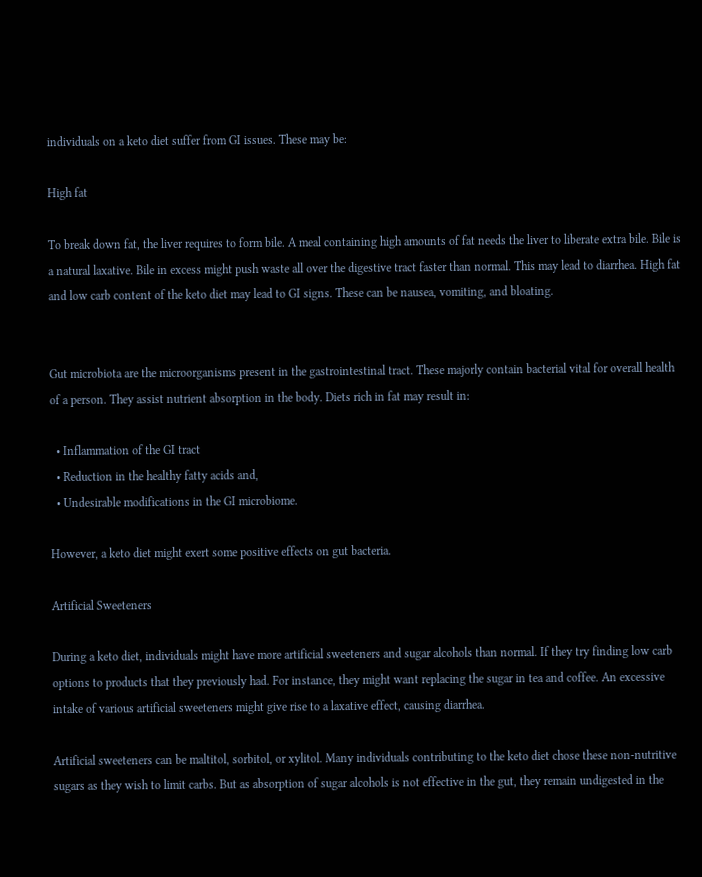individuals on a keto diet suffer from GI issues. These may be:

High fat

To break down fat, the liver requires to form bile. A meal containing high amounts of fat needs the liver to liberate extra bile. Bile is a natural laxative. Bile in excess might push waste all over the digestive tract faster than normal. This may lead to diarrhea. High fat and low carb content of the keto diet may lead to GI signs. These can be nausea, vomiting, and bloating.


Gut microbiota are the microorganisms present in the gastrointestinal tract. These majorly contain bacterial vital for overall health of a person. They assist nutrient absorption in the body. Diets rich in fat may result in:

  • Inflammation of the GI tract
  • Reduction in the healthy fatty acids and,
  • Undesirable modifications in the GI microbiome.

However, a keto diet might exert some positive effects on gut bacteria.

Artificial Sweeteners

During a keto diet, individuals might have more artificial sweeteners and sugar alcohols than normal. If they try finding low carb options to products that they previously had. For instance, they might want replacing the sugar in tea and coffee. An excessive intake of various artificial sweeteners might give rise to a laxative effect, causing diarrhea.

Artificial sweeteners can be maltitol, sorbitol, or xylitol. Many individuals contributing to the keto diet chose these non-nutritive sugars as they wish to limit carbs. But as absorption of sugar alcohols is not effective in the gut, they remain undigested in the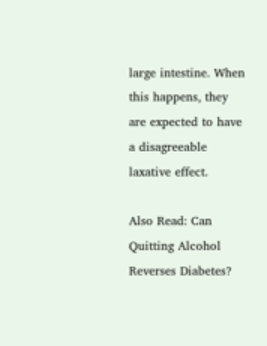large intestine. When this happens, they are expected to have a disagreeable laxative effect.

Also Read: Can Quitting Alcohol Reverses Diabetes?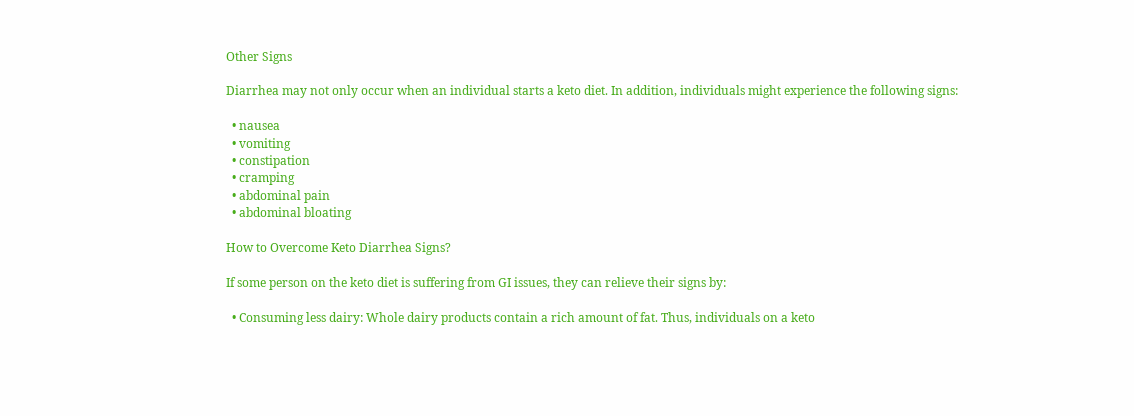Other Signs

Diarrhea may not only occur when an individual starts a keto diet. In addition, individuals might experience the following signs:

  • nausea
  • vomiting
  • constipation
  • cramping
  • abdominal pain
  • abdominal bloating

How to Overcome Keto Diarrhea Signs?

If some person on the keto diet is suffering from GI issues, they can relieve their signs by:

  • Consuming less dairy: Whole dairy products contain a rich amount of fat. Thus, individuals on a keto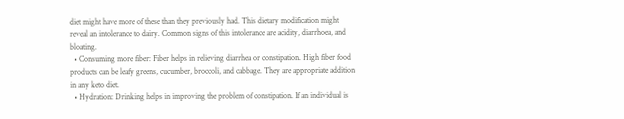diet might have more of these than they previously had. This dietary modification might reveal an intolerance to dairy. Common signs of this intolerance are acidity, diarrhoea, and bloating.
  • Consuming more fiber: Fiber helps in relieving diarrhea or constipation. High fiber food products can be leafy greens, cucumber, broccoli, and cabbage. They are appropriate addition in any keto diet.
  • Hydration: Drinking helps in improving the problem of constipation. If an individual is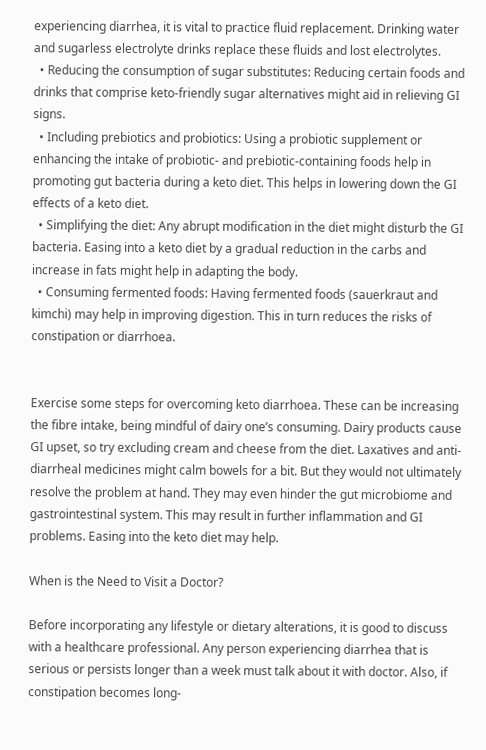experiencing diarrhea, it is vital to practice fluid replacement. Drinking water and sugarless electrolyte drinks replace these fluids and lost electrolytes.
  • Reducing the consumption of sugar substitutes: Reducing certain foods and drinks that comprise keto-friendly sugar alternatives might aid in relieving GI signs.
  • Including prebiotics and probiotics: Using a probiotic supplement or enhancing the intake of probiotic- and prebiotic-containing foods help in promoting gut bacteria during a keto diet. This helps in lowering down the GI effects of a keto diet.
  • Simplifying the diet: Any abrupt modification in the diet might disturb the GI bacteria. Easing into a keto diet by a gradual reduction in the carbs and increase in fats might help in adapting the body.
  • Consuming fermented foods: Having fermented foods (sauerkraut and kimchi) may help in improving digestion. This in turn reduces the risks of constipation or diarrhoea.


Exercise some steps for overcoming keto diarrhoea. These can be increasing the fibre intake, being mindful of dairy one’s consuming. Dairy products cause GI upset, so try excluding cream and cheese from the diet. Laxatives and anti-diarrheal medicines might calm bowels for a bit. But they would not ultimately resolve the problem at hand. They may even hinder the gut microbiome and gastrointestinal system. This may result in further inflammation and GI problems. Easing into the keto diet may help.

When is the Need to Visit a Doctor?

Before incorporating any lifestyle or dietary alterations, it is good to discuss with a healthcare professional. Any person experiencing diarrhea that is serious or persists longer than a week must talk about it with doctor. Also, if constipation becomes long-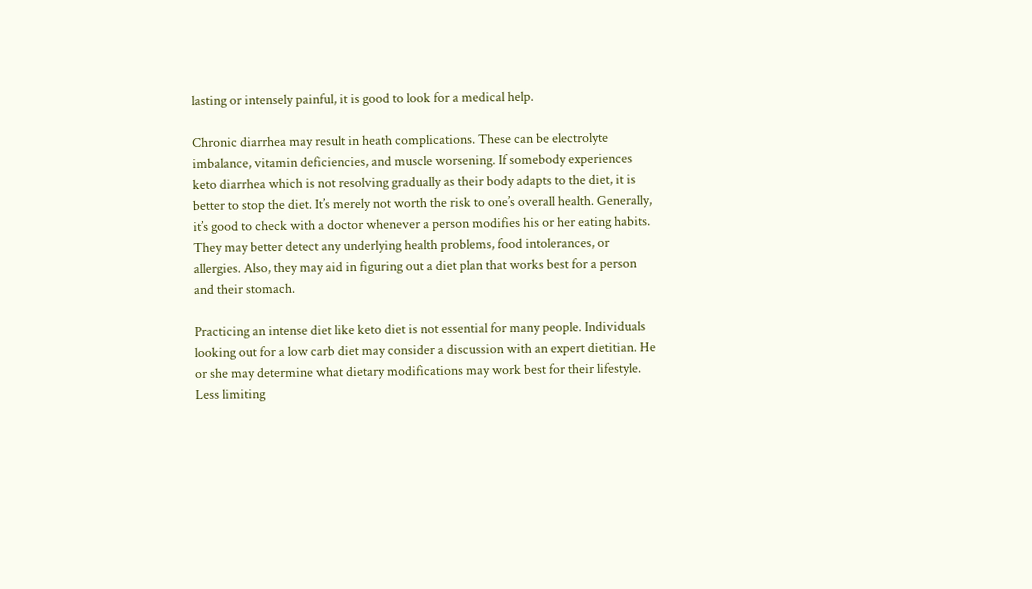lasting or intensely painful, it is good to look for a medical help.

Chronic diarrhea may result in heath complications. These can be electrolyte imbalance, vitamin deficiencies, and muscle worsening. If somebody experiences keto diarrhea which is not resolving gradually as their body adapts to the diet, it is better to stop the diet. It’s merely not worth the risk to one’s overall health. Generally, it’s good to check with a doctor whenever a person modifies his or her eating habits. They may better detect any underlying health problems, food intolerances, or allergies. Also, they may aid in figuring out a diet plan that works best for a person and their stomach.

Practicing an intense diet like keto diet is not essential for many people. Individuals looking out for a low carb diet may consider a discussion with an expert dietitian. He or she may determine what dietary modifications may work best for their lifestyle. Less limiting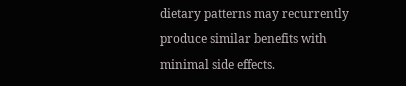dietary patterns may recurrently produce similar benefits with minimal side effects.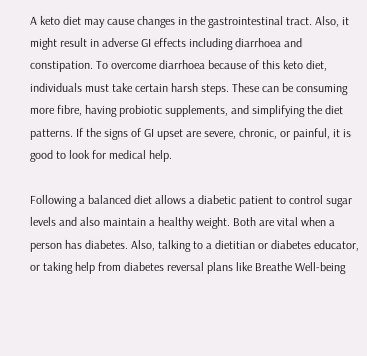A keto diet may cause changes in the gastrointestinal tract. Also, it might result in adverse GI effects including diarrhoea and constipation. To overcome diarrhoea because of this keto diet, individuals must take certain harsh steps. These can be consuming more fibre, having probiotic supplements, and simplifying the diet patterns. If the signs of GI upset are severe, chronic, or painful, it is good to look for medical help.

Following a balanced diet allows a diabetic patient to control sugar levels and also maintain a healthy weight. Both are vital when a person has diabetes. Also, talking to a dietitian or diabetes educator, or taking help from diabetes reversal plans like Breathe Well-being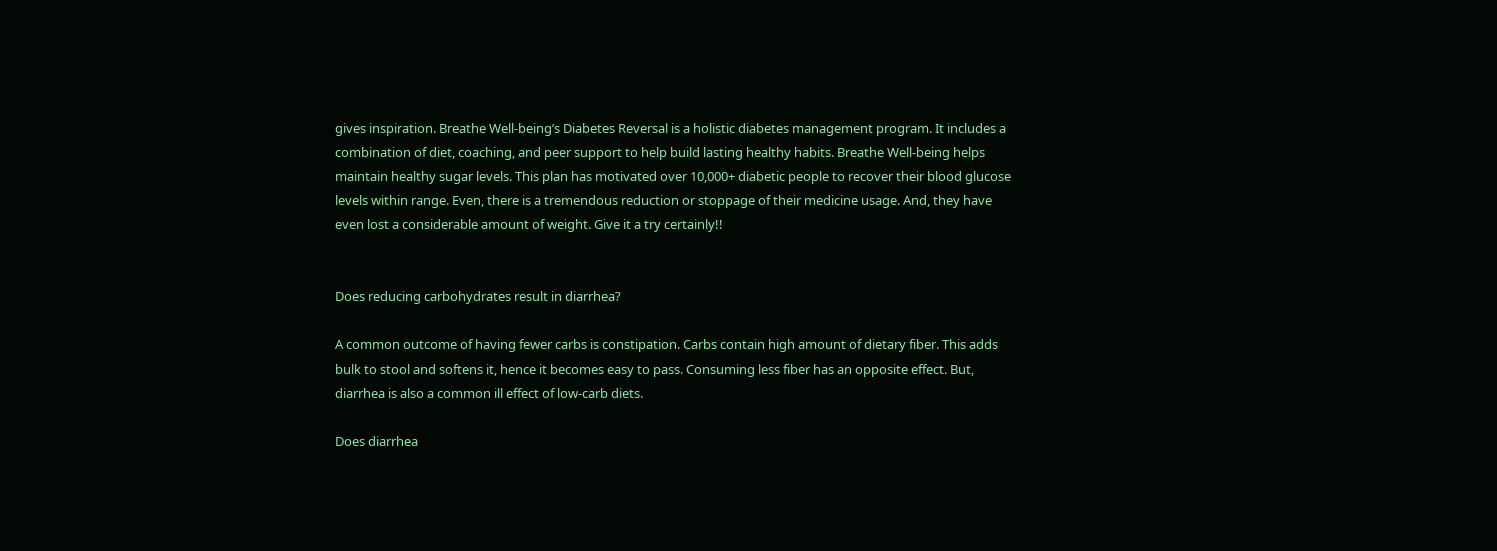gives inspiration. Breathe Well-being’s Diabetes Reversal is a holistic diabetes management program. It includes a combination of diet, coaching, and peer support to help build lasting healthy habits. Breathe Well-being helps maintain healthy sugar levels. This plan has motivated over 10,000+ diabetic people to recover their blood glucose levels within range. Even, there is a tremendous reduction or stoppage of their medicine usage. And, they have even lost a considerable amount of weight. Give it a try certainly!!


Does reducing carbohydrates result in diarrhea?

A common outcome of having fewer carbs is constipation. Carbs contain high amount of dietary fiber. This adds bulk to stool and softens it, hence it becomes easy to pass. Consuming less fiber has an opposite effect. But, diarrhea is also a common ill effect of low-carb diets.

Does diarrhea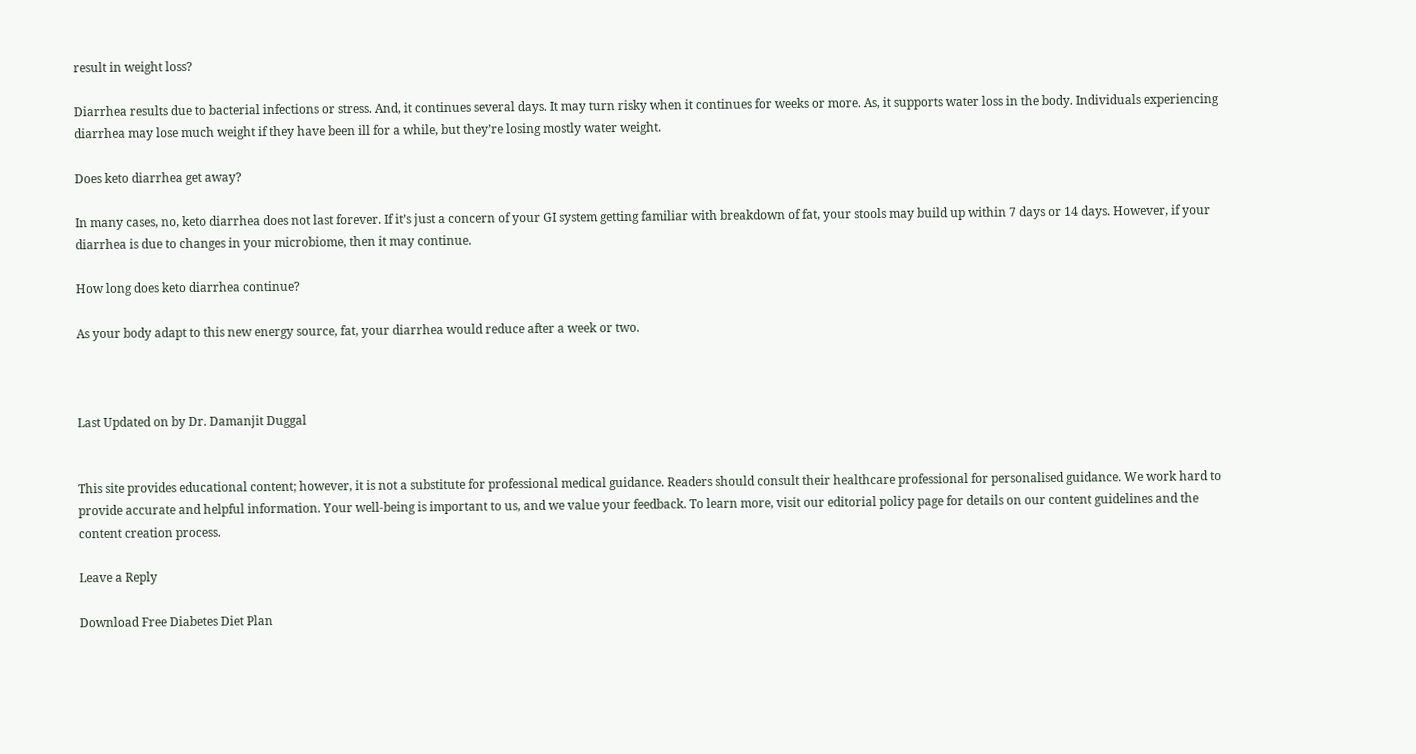result in weight loss?

Diarrhea results due to bacterial infections or stress. And, it continues several days. It may turn risky when it continues for weeks or more. As, it supports water loss in the body. Individuals experiencing diarrhea may lose much weight if they have been ill for a while, but they’re losing mostly water weight.

Does keto diarrhea get away?

In many cases, no, keto diarrhea does not last forever. If it’s just a concern of your GI system getting familiar with breakdown of fat, your stools may build up within 7 days or 14 days. However, if your diarrhea is due to changes in your microbiome, then it may continue.

How long does keto diarrhea continue?

As your body adapt to this new energy source, fat, your diarrhea would reduce after a week or two.



Last Updated on by Dr. Damanjit Duggal


This site provides educational content; however, it is not a substitute for professional medical guidance. Readers should consult their healthcare professional for personalised guidance. We work hard to provide accurate and helpful information. Your well-being is important to us, and we value your feedback. To learn more, visit our editorial policy page for details on our content guidelines and the content creation process.

Leave a Reply

Download Free Diabetes Diet Plan